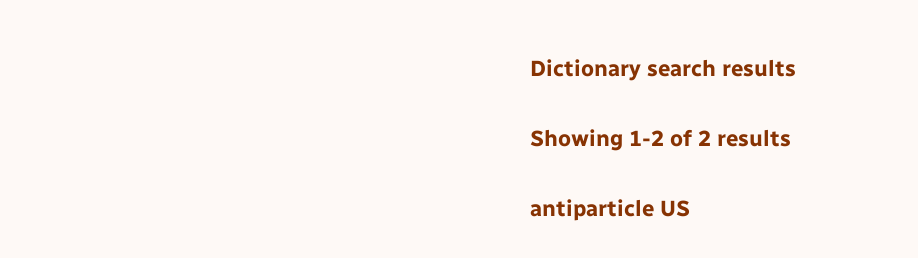Dictionary search results

Showing 1-2 of 2 results

antiparticle US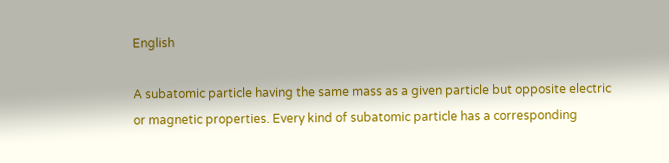English

A subatomic particle having the same mass as a given particle but opposite electric or magnetic properties. Every kind of subatomic particle has a corresponding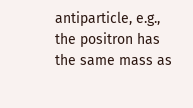antiparticle, e.g., the positron has the same mass as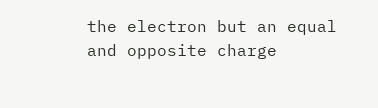the electron but an equal and opposite charge